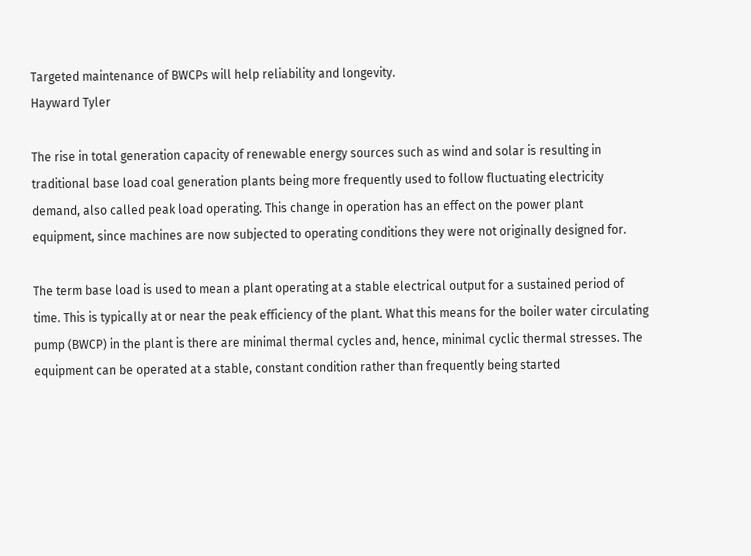Targeted maintenance of BWCPs will help reliability and longevity.
Hayward Tyler

The rise in total generation capacity of renewable energy sources such as wind and solar is resulting in traditional base load coal generation plants being more frequently used to follow fluctuating electricity demand, also called peak load operating. This change in operation has an effect on the power plant equipment, since machines are now subjected to operating conditions they were not originally designed for.

The term base load is used to mean a plant operating at a stable electrical output for a sustained period of time. This is typically at or near the peak efficiency of the plant. What this means for the boiler water circulating pump (BWCP) in the plant is there are minimal thermal cycles and, hence, minimal cyclic thermal stresses. The equipment can be operated at a stable, constant condition rather than frequently being started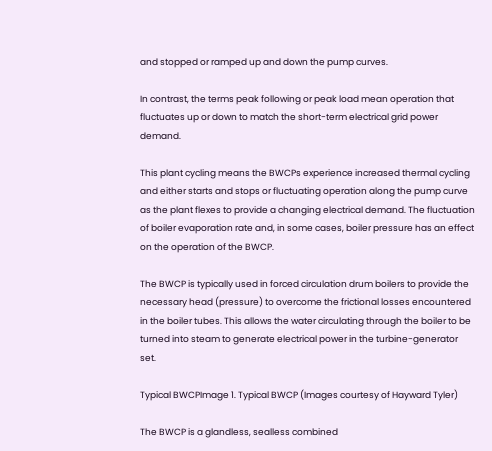and stopped or ramped up and down the pump curves.

In contrast, the terms peak following or peak load mean operation that fluctuates up or down to match the short-term electrical grid power demand.

This plant cycling means the BWCPs experience increased thermal cycling and either starts and stops or fluctuating operation along the pump curve as the plant flexes to provide a changing electrical demand. The fluctuation of boiler evaporation rate and, in some cases, boiler pressure has an effect on the operation of the BWCP.

The BWCP is typically used in forced circulation drum boilers to provide the necessary head (pressure) to overcome the frictional losses encountered in the boiler tubes. This allows the water circulating through the boiler to be turned into steam to generate electrical power in the turbine-generator set.

Typical BWCPImage 1. Typical BWCP (Images courtesy of Hayward Tyler)

The BWCP is a glandless, sealless combined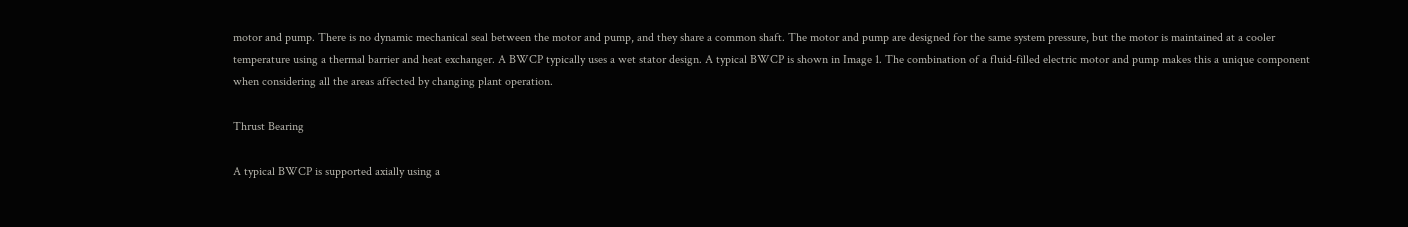motor and pump. There is no dynamic mechanical seal between the motor and pump, and they share a common shaft. The motor and pump are designed for the same system pressure, but the motor is maintained at a cooler temperature using a thermal barrier and heat exchanger. A BWCP typically uses a wet stator design. A typical BWCP is shown in Image 1. The combination of a fluid-filled electric motor and pump makes this a unique component when considering all the areas affected by changing plant operation.

Thrust Bearing

A typical BWCP is supported axially using a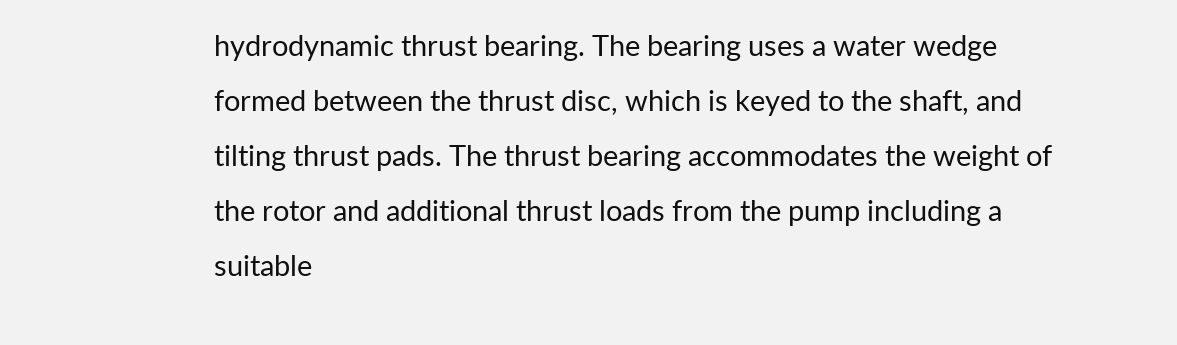hydrodynamic thrust bearing. The bearing uses a water wedge formed between the thrust disc, which is keyed to the shaft, and tilting thrust pads. The thrust bearing accommodates the weight of the rotor and additional thrust loads from the pump including a suitable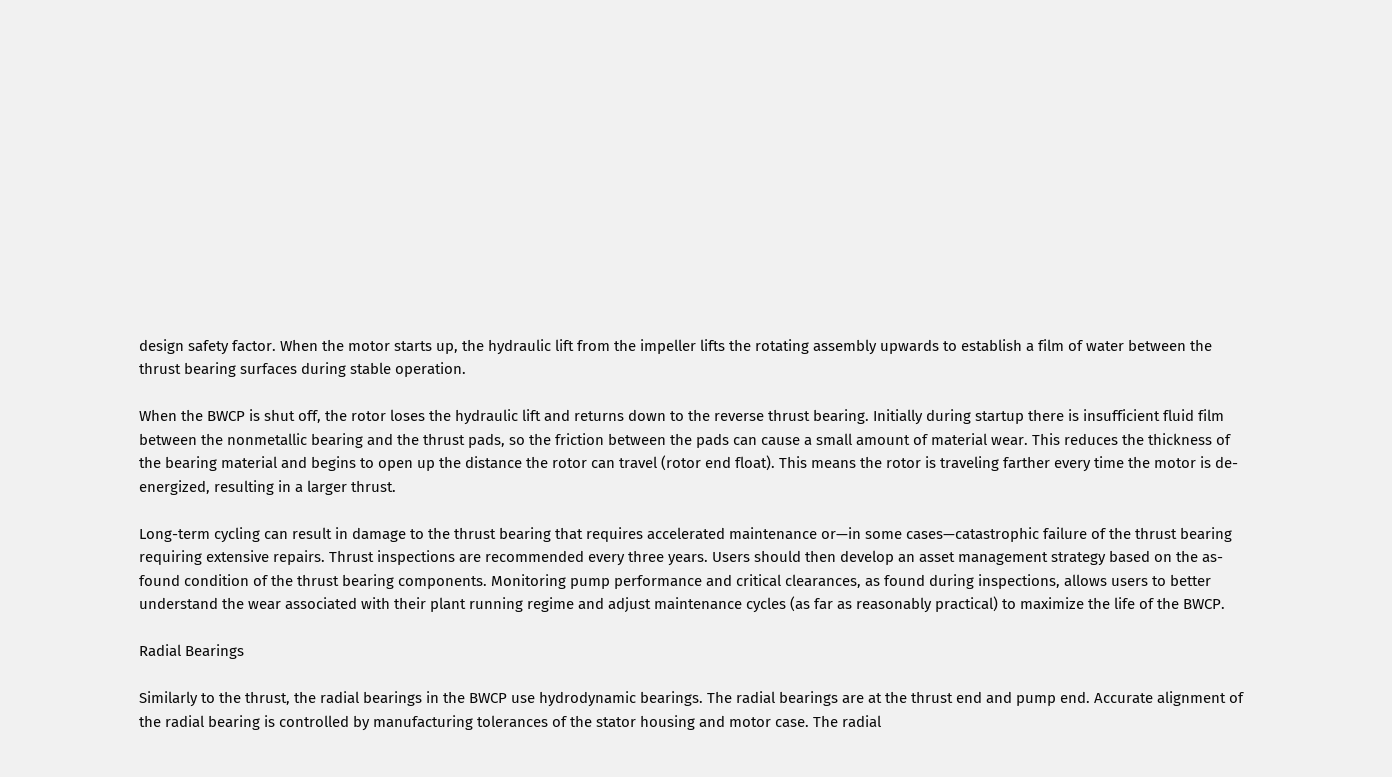design safety factor. When the motor starts up, the hydraulic lift from the impeller lifts the rotating assembly upwards to establish a film of water between the thrust bearing surfaces during stable operation.

When the BWCP is shut off, the rotor loses the hydraulic lift and returns down to the reverse thrust bearing. Initially during startup there is insufficient fluid film between the nonmetallic bearing and the thrust pads, so the friction between the pads can cause a small amount of material wear. This reduces the thickness of the bearing material and begins to open up the distance the rotor can travel (rotor end float). This means the rotor is traveling farther every time the motor is de-energized, resulting in a larger thrust.

Long-term cycling can result in damage to the thrust bearing that requires accelerated maintenance or—in some cases—catastrophic failure of the thrust bearing requiring extensive repairs. Thrust inspections are recommended every three years. Users should then develop an asset management strategy based on the as-found condition of the thrust bearing components. Monitoring pump performance and critical clearances, as found during inspections, allows users to better understand the wear associated with their plant running regime and adjust maintenance cycles (as far as reasonably practical) to maximize the life of the BWCP.

Radial Bearings

Similarly to the thrust, the radial bearings in the BWCP use hydrodynamic bearings. The radial bearings are at the thrust end and pump end. Accurate alignment of the radial bearing is controlled by manufacturing tolerances of the stator housing and motor case. The radial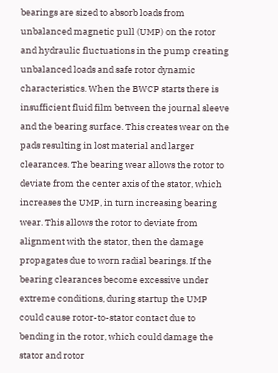bearings are sized to absorb loads from unbalanced magnetic pull (UMP) on the rotor and hydraulic fluctuations in the pump creating unbalanced loads and safe rotor dynamic characteristics. When the BWCP starts there is insufficient fluid film between the journal sleeve and the bearing surface. This creates wear on the pads resulting in lost material and larger clearances. The bearing wear allows the rotor to deviate from the center axis of the stator, which increases the UMP, in turn increasing bearing wear. This allows the rotor to deviate from alignment with the stator, then the damage propagates due to worn radial bearings. If the bearing clearances become excessive under extreme conditions, during startup the UMP could cause rotor-to-stator contact due to bending in the rotor, which could damage the stator and rotor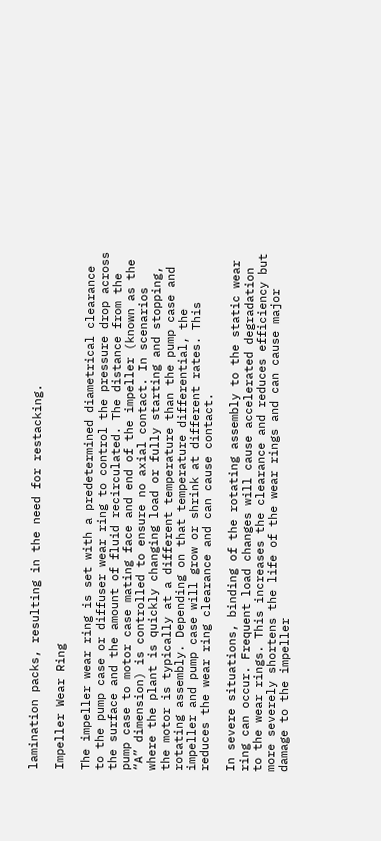lamination packs, resulting in the need for restacking.

Impeller Wear Ring

The impeller wear ring is set with a predetermined diametrical clearance to the pump case or diffuser wear ring to control the pressure drop across the surface and the amount of fluid recirculated. The distance from the pump case to motor case mating face and end of the impeller (known as the “A” dimension) is controlled to ensure no axial contact. In scenarios where the plant is quickly changing load or fully starting and stopping, the motor is typically at a different temperature than the pump case and rotating assembly. Depending on that temperature differential, the impeller and pump case will grow or shrink at different rates. This reduces the wear ring clearance and can cause contact.

In severe situations, binding of the rotating assembly to the static wear ring can occur. Frequent load changes will cause accelerated degradation to the wear rings. This increases the clearance and reduces efficiency but more severely shortens the life of the wear rings and can cause major damage to the impeller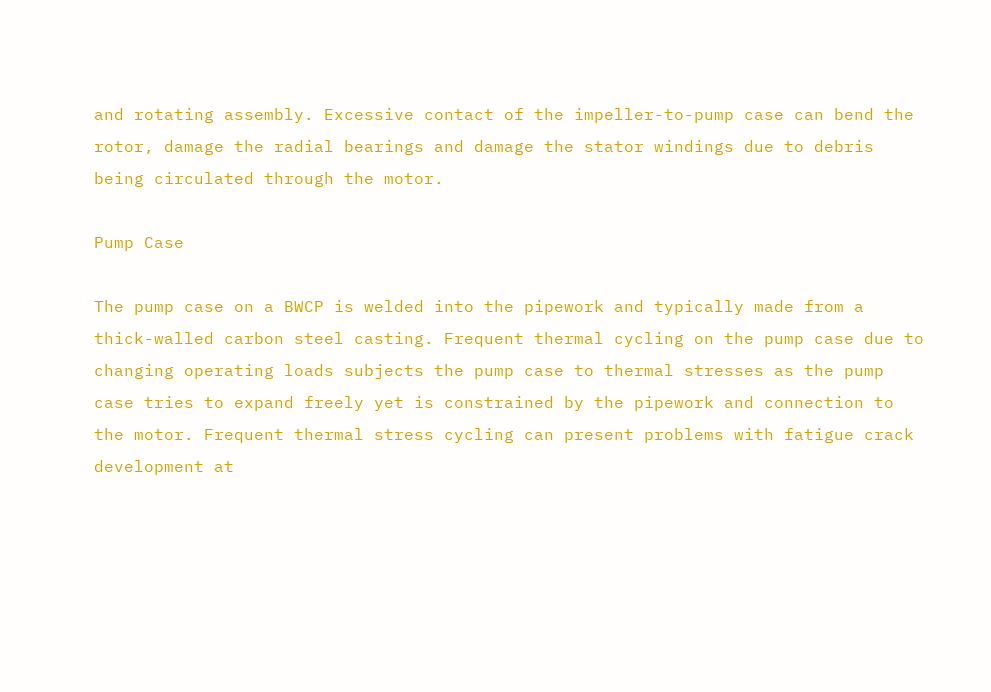and rotating assembly. Excessive contact of the impeller-to-pump case can bend the rotor, damage the radial bearings and damage the stator windings due to debris being circulated through the motor.

Pump Case

The pump case on a BWCP is welded into the pipework and typically made from a thick-walled carbon steel casting. Frequent thermal cycling on the pump case due to changing operating loads subjects the pump case to thermal stresses as the pump case tries to expand freely yet is constrained by the pipework and connection to the motor. Frequent thermal stress cycling can present problems with fatigue crack development at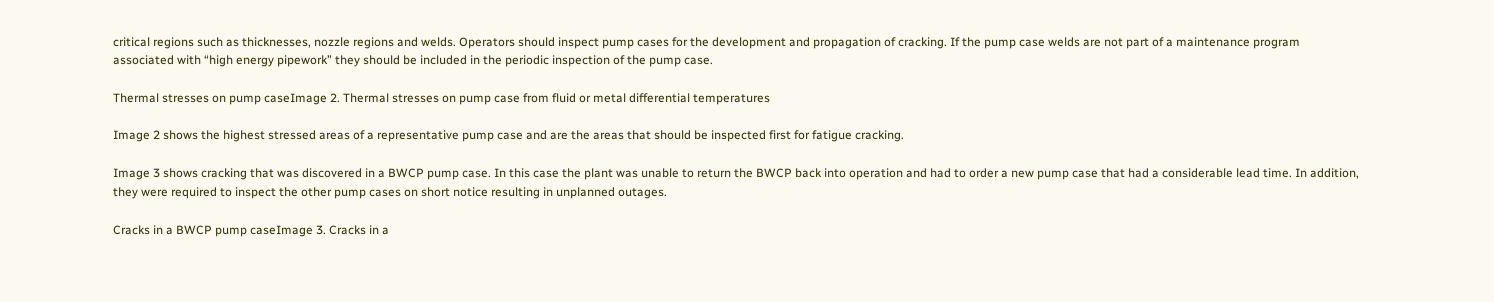critical regions such as thicknesses, nozzle regions and welds. Operators should inspect pump cases for the development and propagation of cracking. If the pump case welds are not part of a maintenance program associated with “high energy pipework” they should be included in the periodic inspection of the pump case.

Thermal stresses on pump caseImage 2. Thermal stresses on pump case from fluid or metal differential temperatures

Image 2 shows the highest stressed areas of a representative pump case and are the areas that should be inspected first for fatigue cracking.

Image 3 shows cracking that was discovered in a BWCP pump case. In this case the plant was unable to return the BWCP back into operation and had to order a new pump case that had a considerable lead time. In addition, they were required to inspect the other pump cases on short notice resulting in unplanned outages.

Cracks in a BWCP pump caseImage 3. Cracks in a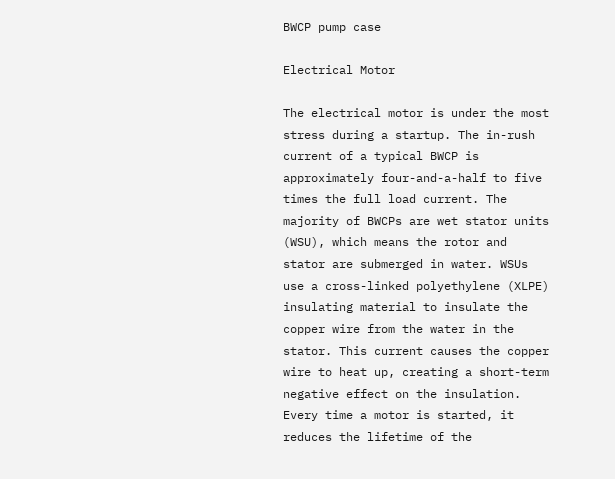BWCP pump case

Electrical Motor

The electrical motor is under the most stress during a startup. The in-rush current of a typical BWCP is approximately four-and-a-half to five times the full load current. The majority of BWCPs are wet stator units (WSU), which means the rotor and stator are submerged in water. WSUs use a cross-linked polyethylene (XLPE) insulating material to insulate the copper wire from the water in the stator. This current causes the copper wire to heat up, creating a short-term negative effect on the insulation. Every time a motor is started, it reduces the lifetime of the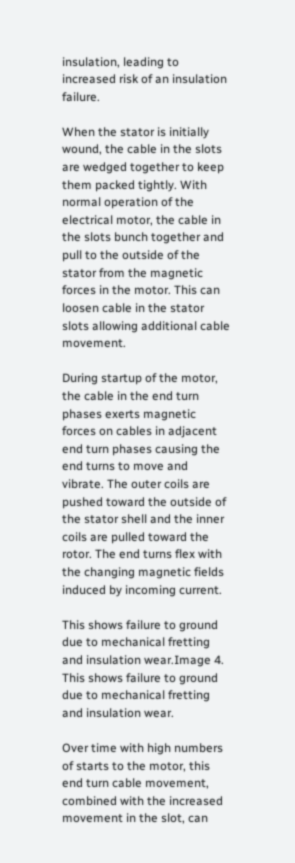insulation, leading to increased risk of an insulation failure.

When the stator is initially wound, the cable in the slots are wedged together to keep them packed tightly. With normal operation of the electrical motor, the cable in the slots bunch together and pull to the outside of the stator from the magnetic forces in the motor. This can loosen cable in the stator slots allowing additional cable movement.

During startup of the motor, the cable in the end turn phases exerts magnetic forces on cables in adjacent end turn phases causing the end turns to move and vibrate. The outer coils are pushed toward the outside of the stator shell and the inner coils are pulled toward the rotor. The end turns flex with the changing magnetic fields induced by incoming current.

This shows failure to ground due to mechanical fretting and insulation wear.Image 4. This shows failure to ground due to mechanical fretting and insulation wear.

Over time with high numbers of starts to the motor, this end turn cable movement, combined with the increased movement in the slot, can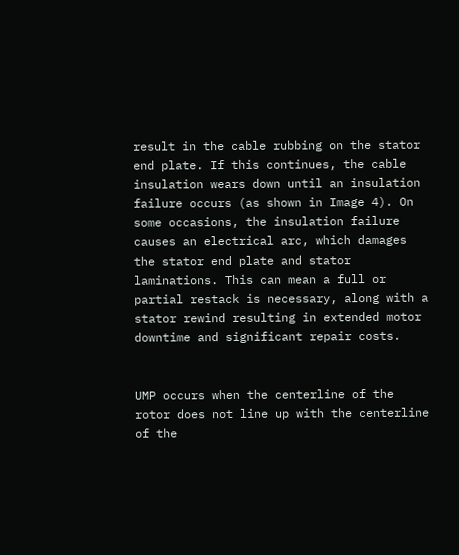result in the cable rubbing on the stator end plate. If this continues, the cable insulation wears down until an insulation failure occurs (as shown in Image 4). On some occasions, the insulation failure causes an electrical arc, which damages the stator end plate and stator laminations. This can mean a full or partial restack is necessary, along with a stator rewind resulting in extended motor downtime and significant repair costs.


UMP occurs when the centerline of the rotor does not line up with the centerline of the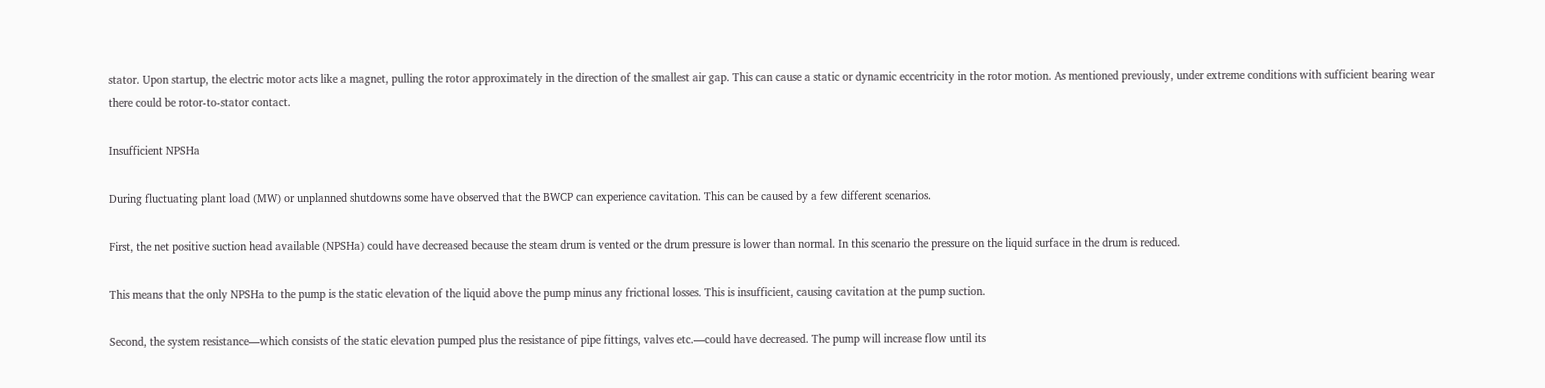stator. Upon startup, the electric motor acts like a magnet, pulling the rotor approximately in the direction of the smallest air gap. This can cause a static or dynamic eccentricity in the rotor motion. As mentioned previously, under extreme conditions with sufficient bearing wear there could be rotor-to-stator contact.

Insufficient NPSHa

During fluctuating plant load (MW) or unplanned shutdowns some have observed that the BWCP can experience cavitation. This can be caused by a few different scenarios.

First, the net positive suction head available (NPSHa) could have decreased because the steam drum is vented or the drum pressure is lower than normal. In this scenario the pressure on the liquid surface in the drum is reduced.

This means that the only NPSHa to the pump is the static elevation of the liquid above the pump minus any frictional losses. This is insufficient, causing cavitation at the pump suction.

Second, the system resistance—which consists of the static elevation pumped plus the resistance of pipe fittings, valves etc.—could have decreased. The pump will increase flow until its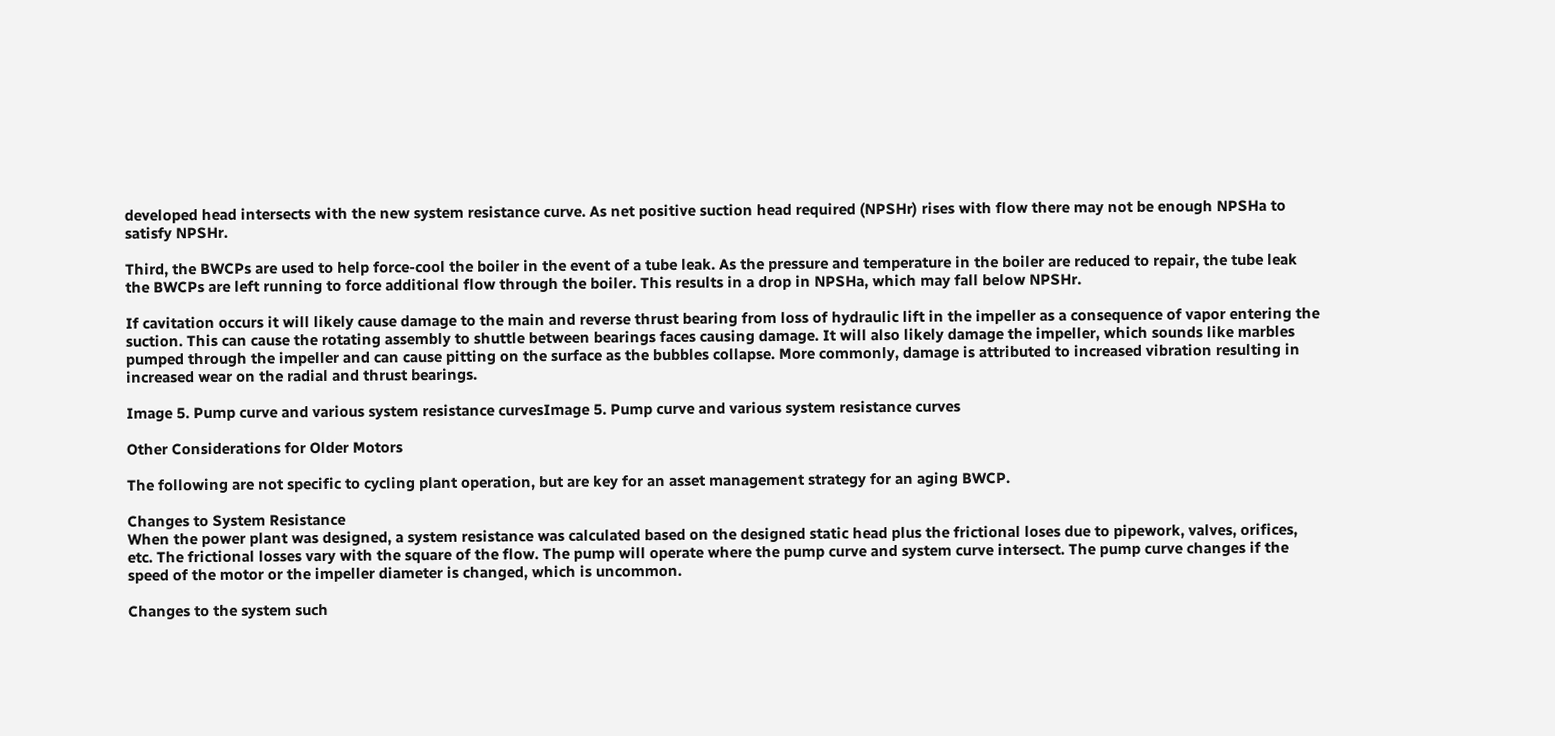developed head intersects with the new system resistance curve. As net positive suction head required (NPSHr) rises with flow there may not be enough NPSHa to satisfy NPSHr.

Third, the BWCPs are used to help force-cool the boiler in the event of a tube leak. As the pressure and temperature in the boiler are reduced to repair, the tube leak the BWCPs are left running to force additional flow through the boiler. This results in a drop in NPSHa, which may fall below NPSHr.

If cavitation occurs it will likely cause damage to the main and reverse thrust bearing from loss of hydraulic lift in the impeller as a consequence of vapor entering the suction. This can cause the rotating assembly to shuttle between bearings faces causing damage. It will also likely damage the impeller, which sounds like marbles pumped through the impeller and can cause pitting on the surface as the bubbles collapse. More commonly, damage is attributed to increased vibration resulting in increased wear on the radial and thrust bearings.

Image 5. Pump curve and various system resistance curvesImage 5. Pump curve and various system resistance curves

Other Considerations for Older Motors

The following are not specific to cycling plant operation, but are key for an asset management strategy for an aging BWCP.

Changes to System Resistance
When the power plant was designed, a system resistance was calculated based on the designed static head plus the frictional loses due to pipework, valves, orifices, etc. The frictional losses vary with the square of the flow. The pump will operate where the pump curve and system curve intersect. The pump curve changes if the speed of the motor or the impeller diameter is changed, which is uncommon.

Changes to the system such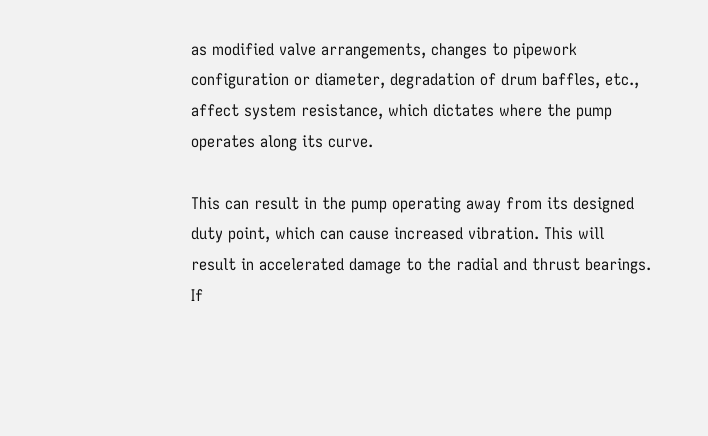as modified valve arrangements, changes to pipework configuration or diameter, degradation of drum baffles, etc., affect system resistance, which dictates where the pump operates along its curve.

This can result in the pump operating away from its designed duty point, which can cause increased vibration. This will result in accelerated damage to the radial and thrust bearings. If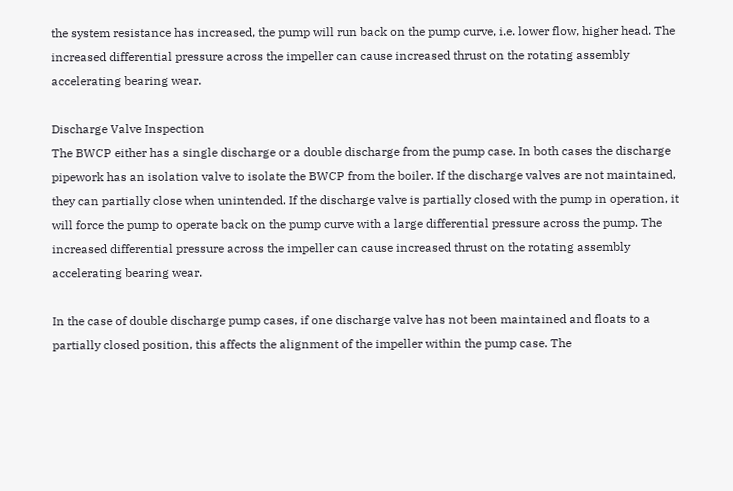the system resistance has increased, the pump will run back on the pump curve, i.e. lower flow, higher head. The increased differential pressure across the impeller can cause increased thrust on the rotating assembly accelerating bearing wear.

Discharge Valve Inspection
The BWCP either has a single discharge or a double discharge from the pump case. In both cases the discharge pipework has an isolation valve to isolate the BWCP from the boiler. If the discharge valves are not maintained, they can partially close when unintended. If the discharge valve is partially closed with the pump in operation, it will force the pump to operate back on the pump curve with a large differential pressure across the pump. The increased differential pressure across the impeller can cause increased thrust on the rotating assembly accelerating bearing wear.

In the case of double discharge pump cases, if one discharge valve has not been maintained and floats to a partially closed position, this affects the alignment of the impeller within the pump case. The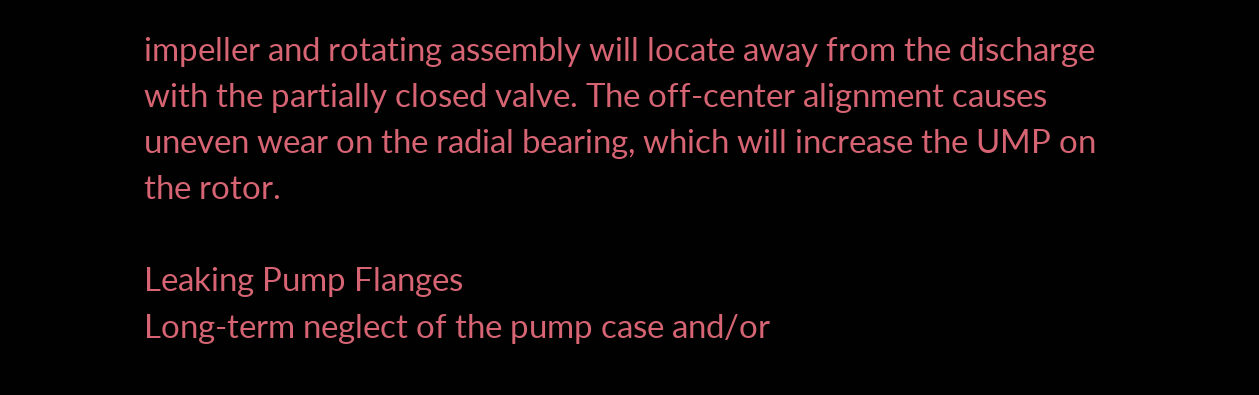impeller and rotating assembly will locate away from the discharge with the partially closed valve. The off-center alignment causes uneven wear on the radial bearing, which will increase the UMP on the rotor.

Leaking Pump Flanges
Long-term neglect of the pump case and/or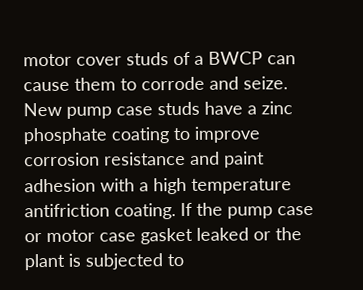motor cover studs of a BWCP can cause them to corrode and seize. New pump case studs have a zinc phosphate coating to improve corrosion resistance and paint adhesion with a high temperature antifriction coating. If the pump case or motor case gasket leaked or the plant is subjected to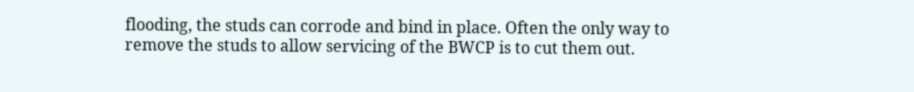flooding, the studs can corrode and bind in place. Often the only way to remove the studs to allow servicing of the BWCP is to cut them out.